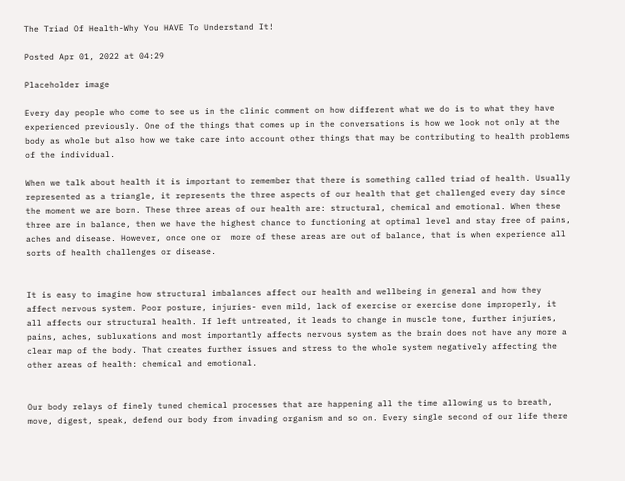The Triad Of Health-Why You HAVE To Understand It!

Posted Apr 01, 2022 at 04:29

Placeholder image

Every day people who come to see us in the clinic comment on how different what we do is to what they have experienced previously. One of the things that comes up in the conversations is how we look not only at the body as whole but also how we take care into account other things that may be contributing to health problems of the individual.

When we talk about health it is important to remember that there is something called triad of health. Usually represented as a triangle, it represents the three aspects of our health that get challenged every day since the moment we are born. These three areas of our health are: structural, chemical and emotional. When these three are in balance, then we have the highest chance to functioning at optimal level and stay free of pains, aches and disease. However, once one or  more of these areas are out of balance, that is when experience all sorts of health challenges or disease.


It is easy to imagine how structural imbalances affect our health and wellbeing in general and how they affect nervous system. Poor posture, injuries- even mild, lack of exercise or exercise done improperly, it all affects our structural health. If left untreated, it leads to change in muscle tone, further injuries, pains, aches, subluxations and most importantly affects nervous system as the brain does not have any more a clear map of the body. That creates further issues and stress to the whole system negatively affecting the other areas of health: chemical and emotional.


Our body relays of finely tuned chemical processes that are happening all the time allowing us to breath, move, digest, speak, defend our body from invading organism and so on. Every single second of our life there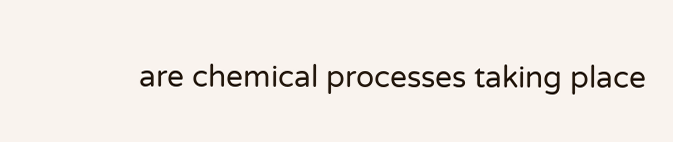are chemical processes taking place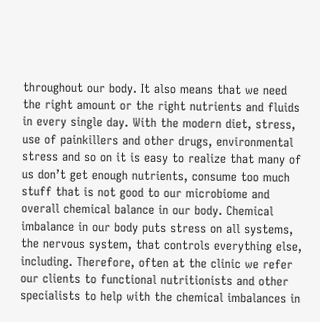throughout our body. It also means that we need the right amount or the right nutrients and fluids in every single day. With the modern diet, stress, use of painkillers and other drugs, environmental stress and so on it is easy to realize that many of us don’t get enough nutrients, consume too much stuff that is not good to our microbiome and overall chemical balance in our body. Chemical imbalance in our body puts stress on all systems, the nervous system, that controls everything else, including. Therefore, often at the clinic we refer our clients to functional nutritionists and other specialists to help with the chemical imbalances in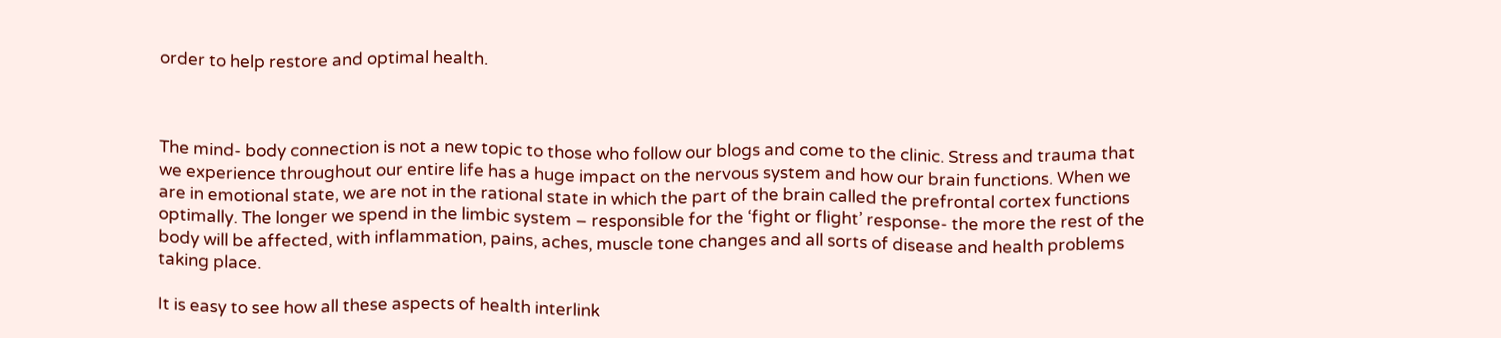order to help restore and optimal health.



The mind- body connection is not a new topic to those who follow our blogs and come to the clinic. Stress and trauma that we experience throughout our entire life has a huge impact on the nervous system and how our brain functions. When we are in emotional state, we are not in the rational state in which the part of the brain called the prefrontal cortex functions optimally. The longer we spend in the limbic system – responsible for the ‘fight or flight’ response- the more the rest of the body will be affected, with inflammation, pains, aches, muscle tone changes and all sorts of disease and health problems taking place.

It is easy to see how all these aspects of health interlink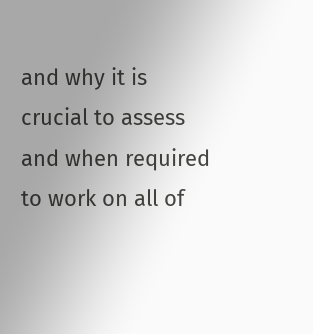and why it is crucial to assess and when required to work on all of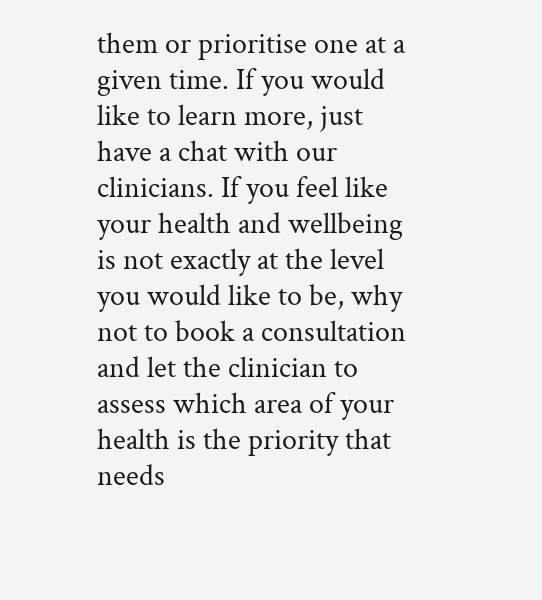them or prioritise one at a given time. If you would like to learn more, just have a chat with our clinicians. If you feel like your health and wellbeing is not exactly at the level you would like to be, why not to book a consultation and let the clinician to assess which area of your health is the priority that needs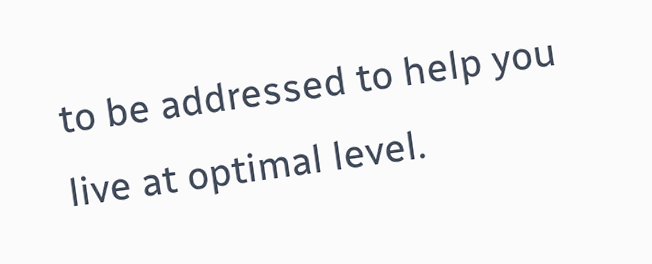to be addressed to help you live at optimal level.